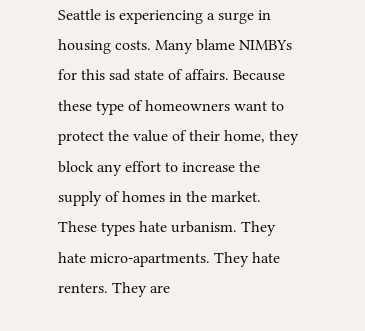Seattle is experiencing a surge in housing costs. Many blame NIMBYs for this sad state of affairs. Because these type of homeowners want to protect the value of their home, they block any effort to increase the supply of homes in the market. These types hate urbanism. They hate micro-apartments. They hate renters. They are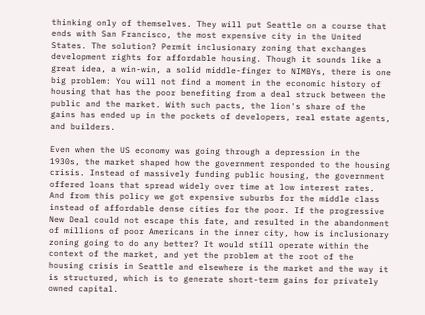thinking only of themselves. They will put Seattle on a course that ends with San Francisco, the most expensive city in the United States. The solution? Permit inclusionary zoning that exchanges development rights for affordable housing. Though it sounds like a great idea, a win-win, a solid middle-finger to NIMBYs, there is one big problem: You will not find a moment in the economic history of housing that has the poor benefiting from a deal struck between the public and the market. With such pacts, the lion's share of the gains has ended up in the pockets of developers, real estate agents, and builders.

Even when the US economy was going through a depression in the 1930s, the market shaped how the government responded to the housing crisis. Instead of massively funding public housing, the government offered loans that spread widely over time at low interest rates. And from this policy we got expensive suburbs for the middle class instead of affordable dense cities for the poor. If the progressive New Deal could not escape this fate, and resulted in the abandonment of millions of poor Americans in the inner city, how is inclusionary zoning going to do any better? It would still operate within the context of the market, and yet the problem at the root of the housing crisis in Seattle and elsewhere is the market and the way it is structured, which is to generate short-term gains for privately owned capital.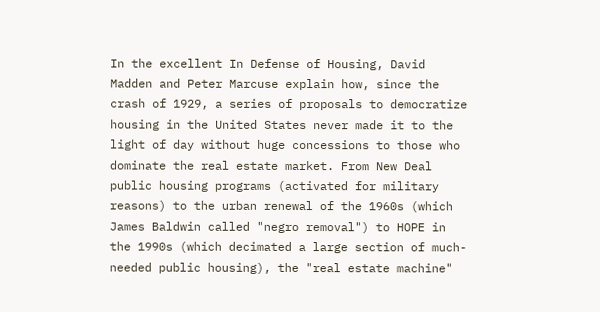In the excellent In Defense of Housing, David Madden and Peter Marcuse explain how, since the crash of 1929, a series of proposals to democratize housing in the United States never made it to the light of day without huge concessions to those who dominate the real estate market. From New Deal public housing programs (activated for military reasons) to the urban renewal of the 1960s (which James Baldwin called "negro removal") to HOPE in the 1990s (which decimated a large section of much-needed public housing), the "real estate machine"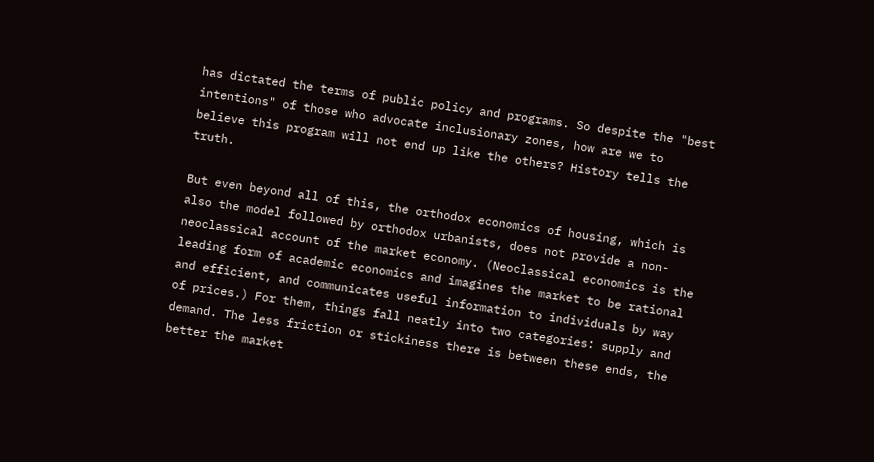has dictated the terms of public policy and programs. So despite the "best intentions" of those who advocate inclusionary zones, how are we to believe this program will not end up like the others? History tells the truth.

But even beyond all of this, the orthodox economics of housing, which is also the model followed by orthodox urbanists, does not provide a non-neoclassical account of the market economy. (Neoclassical economics is the leading form of academic economics and imagines the market to be rational and efficient, and communicates useful information to individuals by way of prices.) For them, things fall neatly into two categories: supply and demand. The less friction or stickiness there is between these ends, the better the market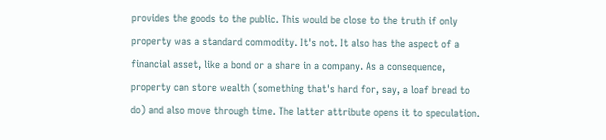provides the goods to the public. This would be close to the truth if only property was a standard commodity. It's not. It also has the aspect of a financial asset, like a bond or a share in a company. As a consequence, property can store wealth (something that's hard for, say, a loaf bread to do) and also move through time. The latter attribute opens it to speculation.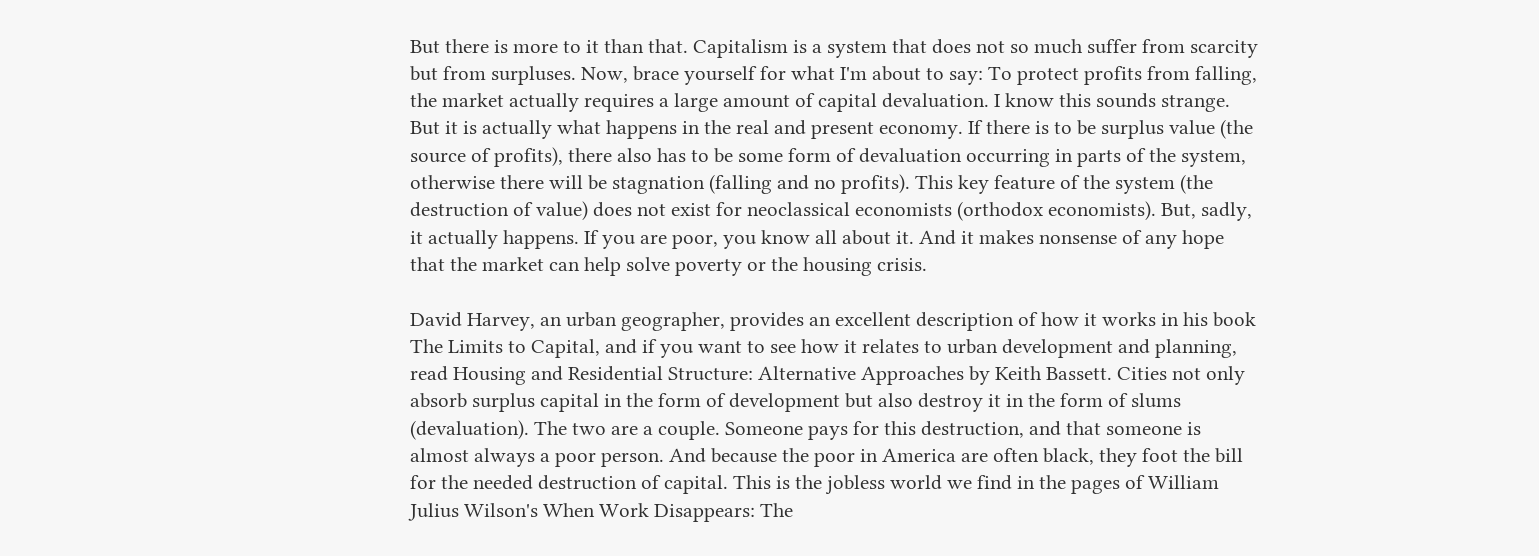But there is more to it than that. Capitalism is a system that does not so much suffer from scarcity but from surpluses. Now, brace yourself for what I'm about to say: To protect profits from falling, the market actually requires a large amount of capital devaluation. I know this sounds strange. But it is actually what happens in the real and present economy. If there is to be surplus value (the source of profits), there also has to be some form of devaluation occurring in parts of the system, otherwise there will be stagnation (falling and no profits). This key feature of the system (the destruction of value) does not exist for neoclassical economists (orthodox economists). But, sadly, it actually happens. If you are poor, you know all about it. And it makes nonsense of any hope that the market can help solve poverty or the housing crisis.

David Harvey, an urban geographer, provides an excellent description of how it works in his book The Limits to Capital, and if you want to see how it relates to urban development and planning, read Housing and Residential Structure: Alternative Approaches by Keith Bassett. Cities not only absorb surplus capital in the form of development but also destroy it in the form of slums (devaluation). The two are a couple. Someone pays for this destruction, and that someone is almost always a poor person. And because the poor in America are often black, they foot the bill for the needed destruction of capital. This is the jobless world we find in the pages of William Julius Wilson's When Work Disappears: The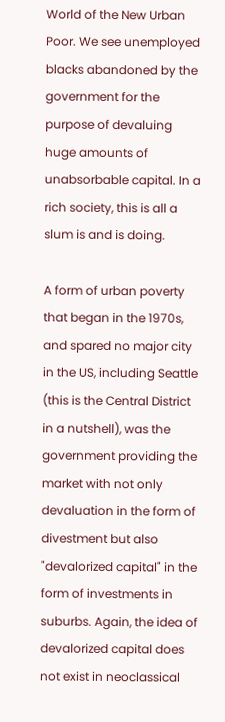World of the New Urban Poor. We see unemployed blacks abandoned by the government for the purpose of devaluing huge amounts of unabsorbable capital. In a rich society, this is all a slum is and is doing.

A form of urban poverty that began in the 1970s, and spared no major city in the US, including Seattle (this is the Central District in a nutshell), was the government providing the market with not only devaluation in the form of divestment but also "devalorized capital" in the form of investments in suburbs. Again, the idea of devalorized capital does not exist in neoclassical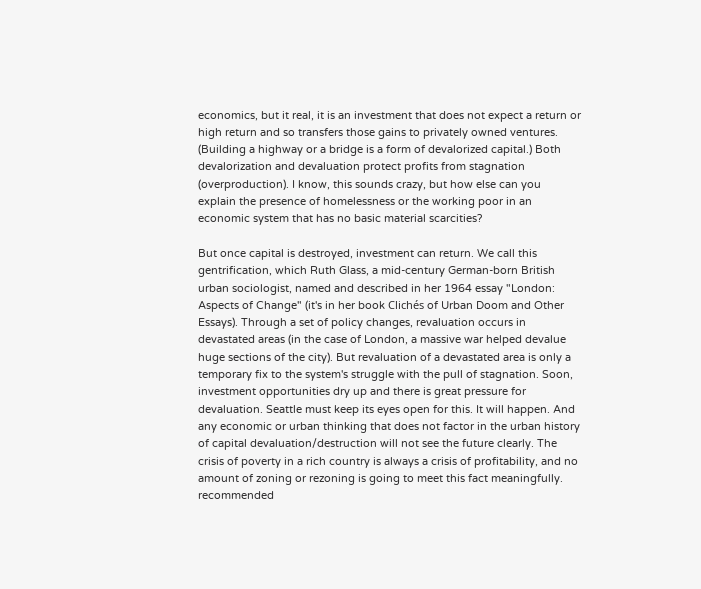economics, but it real, it is an investment that does not expect a return or high return and so transfers those gains to privately owned ventures. (Building a highway or a bridge is a form of devalorized capital.) Both devalorization and devaluation protect profits from stagnation (overproduction). I know, this sounds crazy, but how else can you explain the presence of homelessness or the working poor in an economic system that has no basic material scarcities?

But once capital is destroyed, investment can return. We call this gentrification, which Ruth Glass, a mid-century German-born British urban sociologist, named and described in her 1964 essay "London: Aspects of Change" (it's in her book Clichés of Urban Doom and Other Essays). Through a set of policy changes, revaluation occurs in devastated areas (in the case of London, a massive war helped devalue huge sections of the city). But revaluation of a devastated area is only a temporary fix to the system's struggle with the pull of stagnation. Soon, investment opportunities dry up and there is great pressure for devaluation. Seattle must keep its eyes open for this. It will happen. And any economic or urban thinking that does not factor in the urban history of capital devaluation/destruction will not see the future clearly. The crisis of poverty in a rich country is always a crisis of profitability, and no amount of zoning or rezoning is going to meet this fact meaningfully. recommended